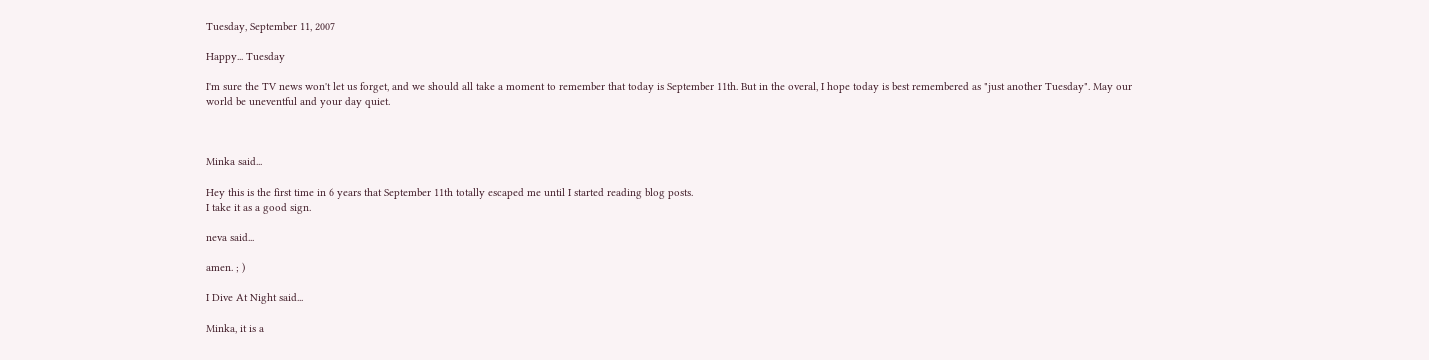Tuesday, September 11, 2007

Happy... Tuesday

I'm sure the TV news won't let us forget, and we should all take a moment to remember that today is September 11th. But in the overal, I hope today is best remembered as "just another Tuesday". May our world be uneventful and your day quiet.



Minka said...

Hey this is the first time in 6 years that September 11th totally escaped me until I started reading blog posts.
I take it as a good sign.

neva said...

amen. ; )

I Dive At Night said...

Minka, it is a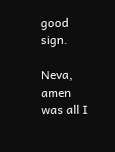good sign.

Neva, amen was all I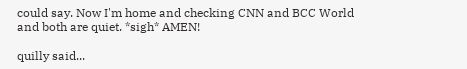could say. Now I'm home and checking CNN and BCC World and both are quiet. *sigh* AMEN!

quilly said...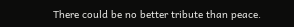There could be no better tribute than peace.